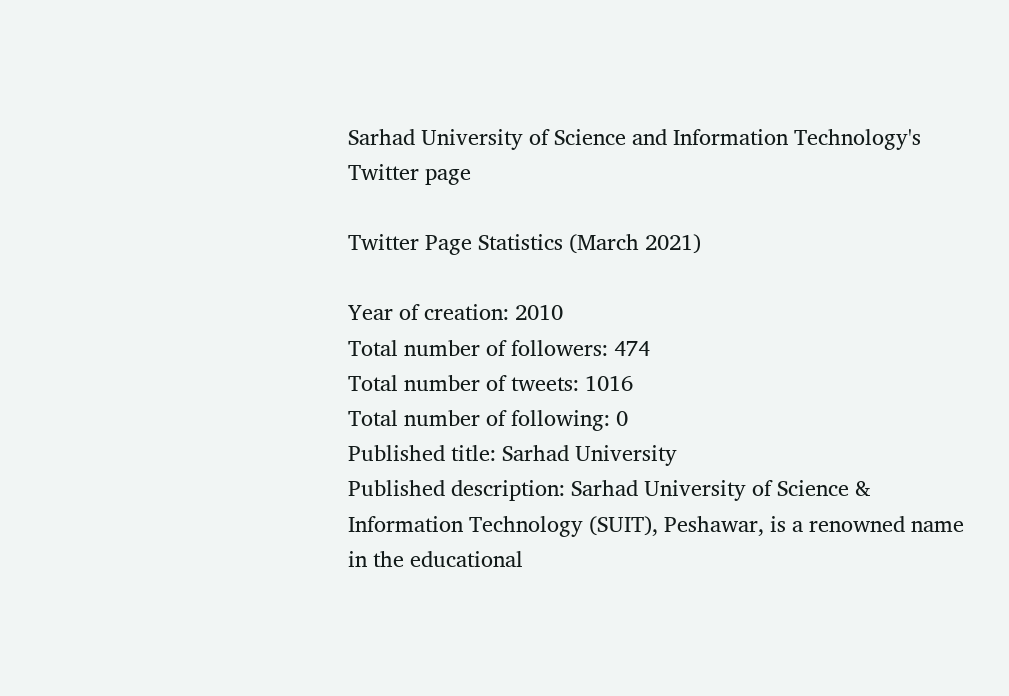Sarhad University of Science and Information Technology's Twitter page

Twitter Page Statistics (March 2021)

Year of creation: 2010
Total number of followers: 474
Total number of tweets: 1016
Total number of following: 0
Published title: Sarhad University
Published description: Sarhad University of Science & Information Technology (SUIT), Peshawar, is a renowned name in the educational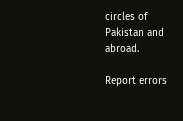circles of Pakistan and abroad.

Report errors